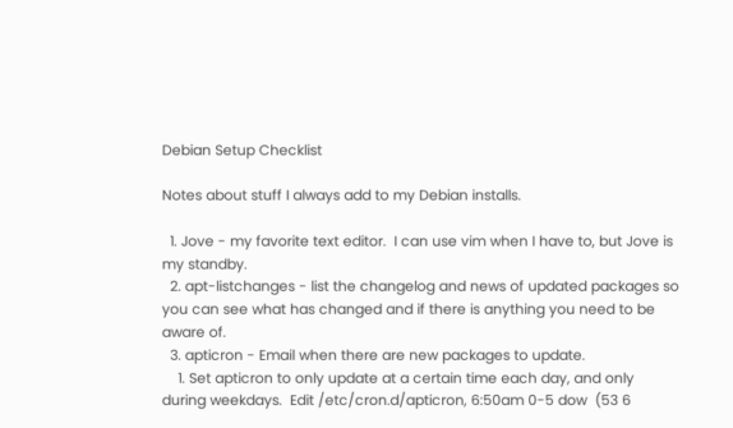Debian Setup Checklist

Notes about stuff I always add to my Debian installs.

  1. Jove - my favorite text editor.  I can use vim when I have to, but Jove is my standby.
  2. apt-listchanges - list the changelog and news of updated packages so you can see what has changed and if there is anything you need to be aware of.
  3. apticron - Email when there are new packages to update.
    1. Set apticron to only update at a certain time each day, and only during weekdays.  Edit /etc/cron.d/apticron, 6:50am 0-5 dow  (53 6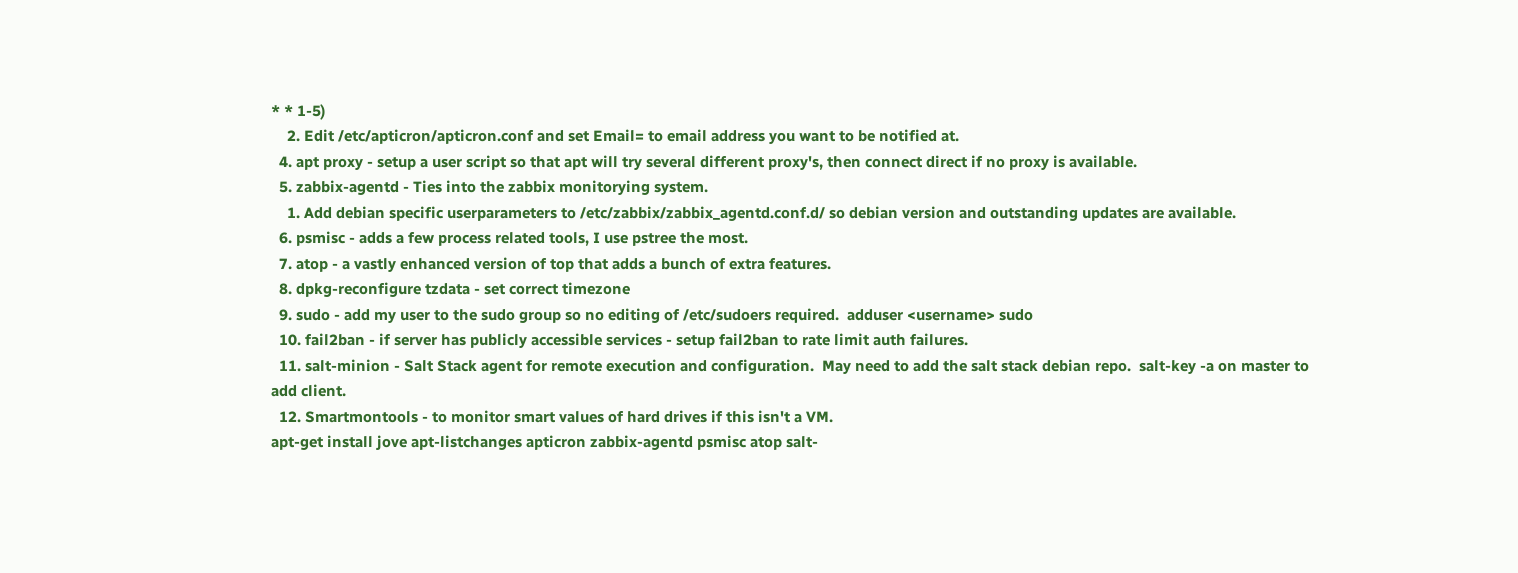* * 1-5)
    2. Edit /etc/apticron/apticron.conf and set Email= to email address you want to be notified at.
  4. apt proxy - setup a user script so that apt will try several different proxy's, then connect direct if no proxy is available.
  5. zabbix-agentd - Ties into the zabbix monitorying system.
    1. Add debian specific userparameters to /etc/zabbix/zabbix_agentd.conf.d/ so debian version and outstanding updates are available.
  6. psmisc - adds a few process related tools, I use pstree the most.
  7. atop - a vastly enhanced version of top that adds a bunch of extra features.
  8. dpkg-reconfigure tzdata - set correct timezone
  9. sudo - add my user to the sudo group so no editing of /etc/sudoers required.  adduser <username> sudo
  10. fail2ban - if server has publicly accessible services - setup fail2ban to rate limit auth failures.
  11. salt-minion - Salt Stack agent for remote execution and configuration.  May need to add the salt stack debian repo.  salt-key -a on master to add client.
  12. Smartmontools - to monitor smart values of hard drives if this isn't a VM.
apt-get install jove apt-listchanges apticron zabbix-agentd psmisc atop salt-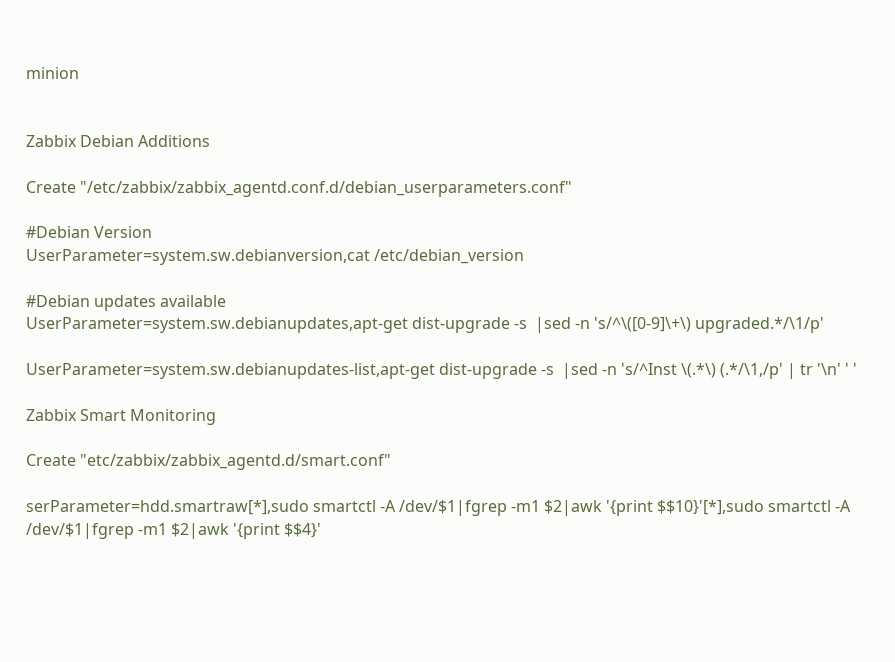minion


Zabbix Debian Additions

Create "/etc/zabbix/zabbix_agentd.conf.d/debian_userparameters.conf"

#Debian Version
UserParameter=system.sw.debianversion,cat /etc/debian_version

#Debian updates available
UserParameter=system.sw.debianupdates,apt-get dist-upgrade -s  |sed -n 's/^\([0-9]\+\) upgraded.*/\1/p'

UserParameter=system.sw.debianupdates-list,apt-get dist-upgrade -s  |sed -n 's/^Inst \(.*\) (.*/\1,/p' | tr '\n' ' '

Zabbix Smart Monitoring

Create "etc/zabbix/zabbix_agentd.d/smart.conf"

serParameter=hdd.smartraw[*],sudo smartctl -A /dev/$1|fgrep -m1 $2|awk '{print $$10}'[*],sudo smartctl -A /dev/$1|fgrep -m1 $2|awk '{print $$4}'